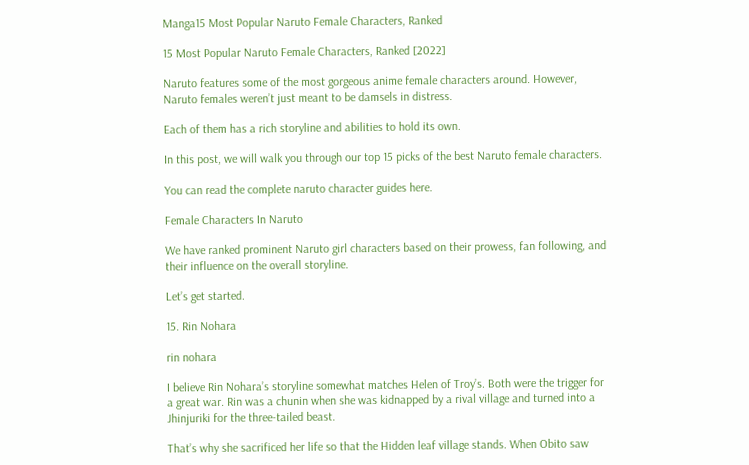Manga15 Most Popular Naruto Female Characters, Ranked

15 Most Popular Naruto Female Characters, Ranked [2022]

Naruto features some of the most gorgeous anime female characters around. However, Naruto females weren’t just meant to be damsels in distress.

Each of them has a rich storyline and abilities to hold its own.

In this post, we will walk you through our top 15 picks of the best Naruto female characters.

You can read the complete naruto character guides here.

Female Characters In Naruto

We have ranked prominent Naruto girl characters based on their prowess, fan following, and their influence on the overall storyline.

Let’s get started.

15. Rin Nohara

rin nohara

I believe Rin Nohara’s storyline somewhat matches Helen of Troy’s. Both were the trigger for a great war. Rin was a chunin when she was kidnapped by a rival village and turned into a Jhinjuriki for the three-tailed beast.

That’s why she sacrificed her life so that the Hidden leaf village stands. When Obito saw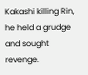Kakashi killing Rin, he held a grudge and sought revenge.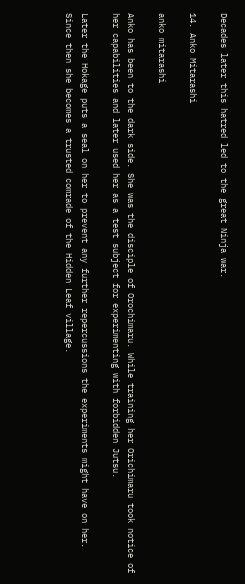Decades later this hatred led to the great Ninja war.

14. Anko Mitarashi

anko mitarashi

Anko has been to the dark side. She was the disciple of Orochimaru. While training her Orichimaru took notice of her capabilities and later used her as a test subject for experimenting with forbidden Jutsu.

Later the Hokage puts a seal on her to prevent any further repercussions the experiments might have on her. Since then she becomes a trusted comrade of the Hidden Leaf village.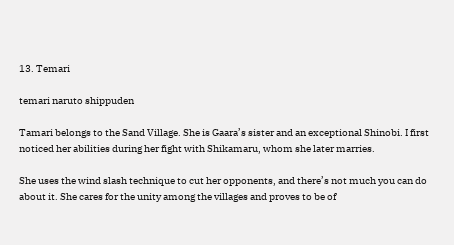13. Temari

temari naruto shippuden

Tamari belongs to the Sand Village. She is Gaara’s sister and an exceptional Shinobi. I first noticed her abilities during her fight with Shikamaru, whom she later marries.

She uses the wind slash technique to cut her opponents, and there’s not much you can do about it. She cares for the unity among the villages and proves to be of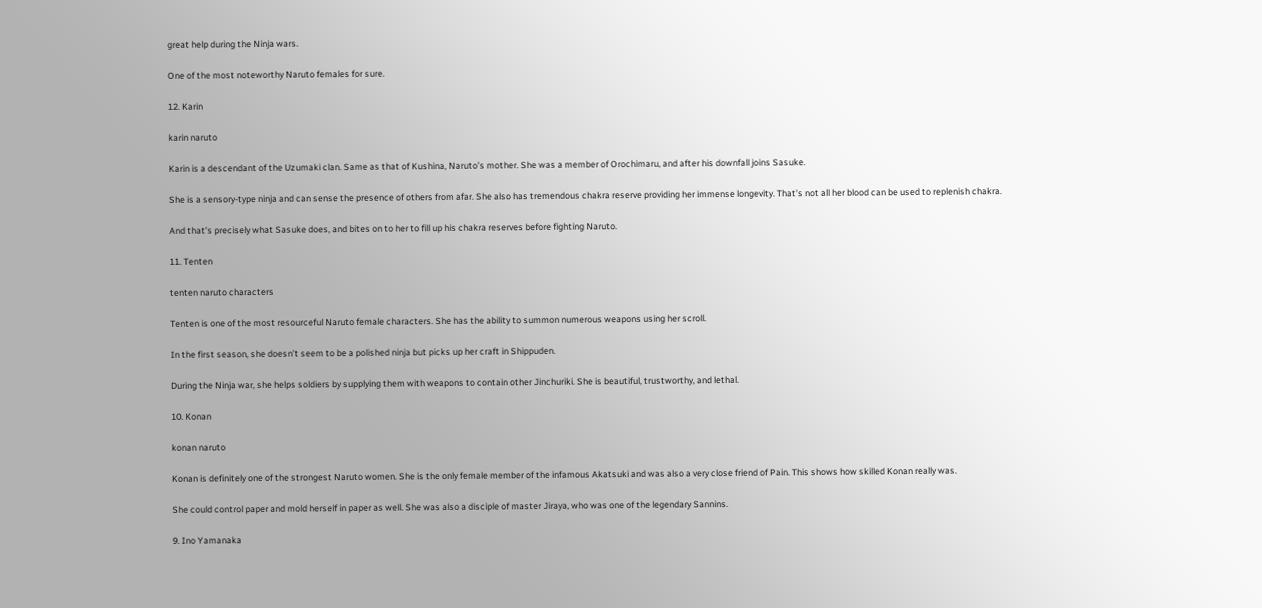great help during the Ninja wars.

One of the most noteworthy Naruto females for sure.

12. Karin

karin naruto

Karin is a descendant of the Uzumaki clan. Same as that of Kushina, Naruto’s mother. She was a member of Orochimaru, and after his downfall joins Sasuke.

She is a sensory-type ninja and can sense the presence of others from afar. She also has tremendous chakra reserve providing her immense longevity. That’s not all her blood can be used to replenish chakra.

And that’s precisely what Sasuke does, and bites on to her to fill up his chakra reserves before fighting Naruto.

11. Tenten

tenten naruto characters

Tenten is one of the most resourceful Naruto female characters. She has the ability to summon numerous weapons using her scroll.

In the first season, she doesn’t seem to be a polished ninja but picks up her craft in Shippuden.

During the Ninja war, she helps soldiers by supplying them with weapons to contain other Jinchuriki. She is beautiful, trustworthy, and lethal.

10. Konan

konan naruto

Konan is definitely one of the strongest Naruto women. She is the only female member of the infamous Akatsuki and was also a very close friend of Pain. This shows how skilled Konan really was.

She could control paper and mold herself in paper as well. She was also a disciple of master Jiraya, who was one of the legendary Sannins.

9. Ino Yamanaka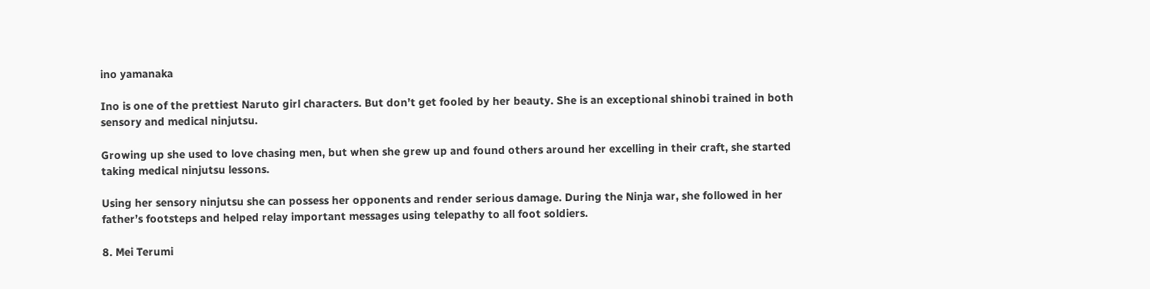ino yamanaka

Ino is one of the prettiest Naruto girl characters. But don’t get fooled by her beauty. She is an exceptional shinobi trained in both sensory and medical ninjutsu.

Growing up she used to love chasing men, but when she grew up and found others around her excelling in their craft, she started taking medical ninjutsu lessons.

Using her sensory ninjutsu she can possess her opponents and render serious damage. During the Ninja war, she followed in her father’s footsteps and helped relay important messages using telepathy to all foot soldiers.

8. Mei Terumi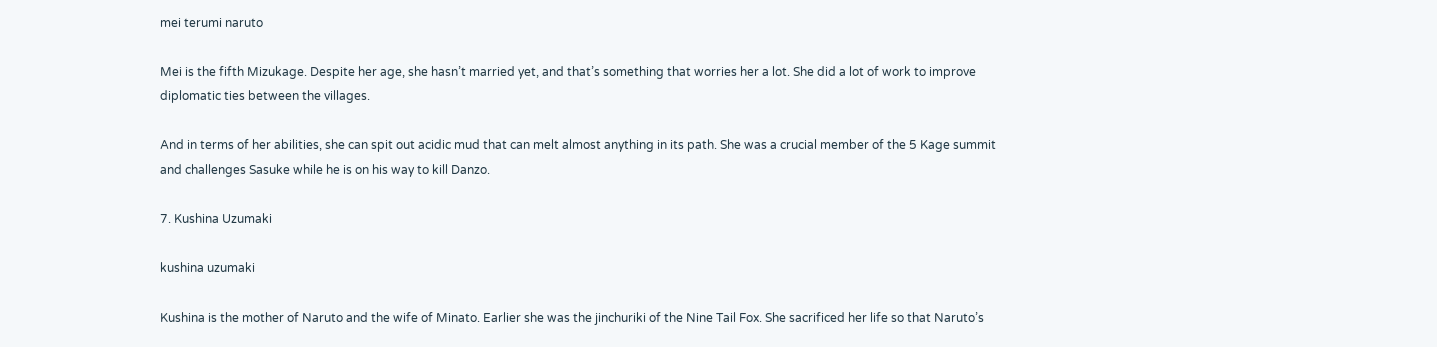mei terumi naruto

Mei is the fifth Mizukage. Despite her age, she hasn’t married yet, and that’s something that worries her a lot. She did a lot of work to improve diplomatic ties between the villages.

And in terms of her abilities, she can spit out acidic mud that can melt almost anything in its path. She was a crucial member of the 5 Kage summit and challenges Sasuke while he is on his way to kill Danzo.

7. Kushina Uzumaki

kushina uzumaki

Kushina is the mother of Naruto and the wife of Minato. Earlier she was the jinchuriki of the Nine Tail Fox. She sacrificed her life so that Naruto’s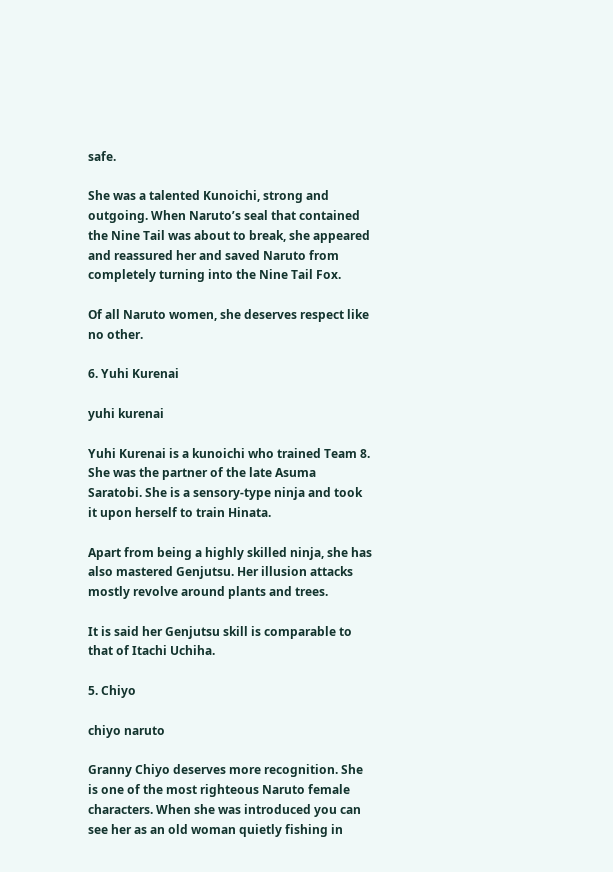safe.

She was a talented Kunoichi, strong and outgoing. When Naruto’s seal that contained the Nine Tail was about to break, she appeared and reassured her and saved Naruto from completely turning into the Nine Tail Fox.

Of all Naruto women, she deserves respect like no other.

6. Yuhi Kurenai

yuhi kurenai

Yuhi Kurenai is a kunoichi who trained Team 8. She was the partner of the late Asuma Saratobi. She is a sensory-type ninja and took it upon herself to train Hinata.

Apart from being a highly skilled ninja, she has also mastered Genjutsu. Her illusion attacks mostly revolve around plants and trees.

It is said her Genjutsu skill is comparable to that of Itachi Uchiha.

5. Chiyo

chiyo naruto

Granny Chiyo deserves more recognition. She is one of the most righteous Naruto female characters. When she was introduced you can see her as an old woman quietly fishing in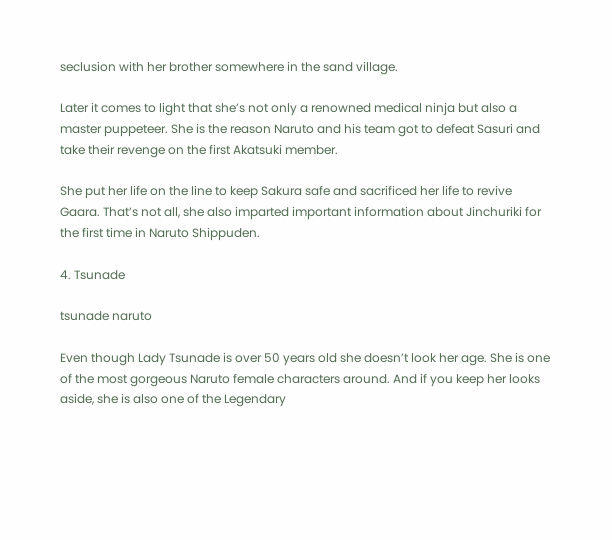seclusion with her brother somewhere in the sand village.

Later it comes to light that she’s not only a renowned medical ninja but also a master puppeteer. She is the reason Naruto and his team got to defeat Sasuri and take their revenge on the first Akatsuki member.

She put her life on the line to keep Sakura safe and sacrificed her life to revive Gaara. That’s not all, she also imparted important information about Jinchuriki for the first time in Naruto Shippuden.

4. Tsunade

tsunade naruto

Even though Lady Tsunade is over 50 years old she doesn’t look her age. She is one of the most gorgeous Naruto female characters around. And if you keep her looks aside, she is also one of the Legendary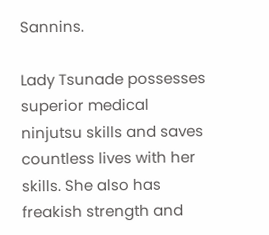Sannins.

Lady Tsunade possesses superior medical ninjutsu skills and saves countless lives with her skills. She also has freakish strength and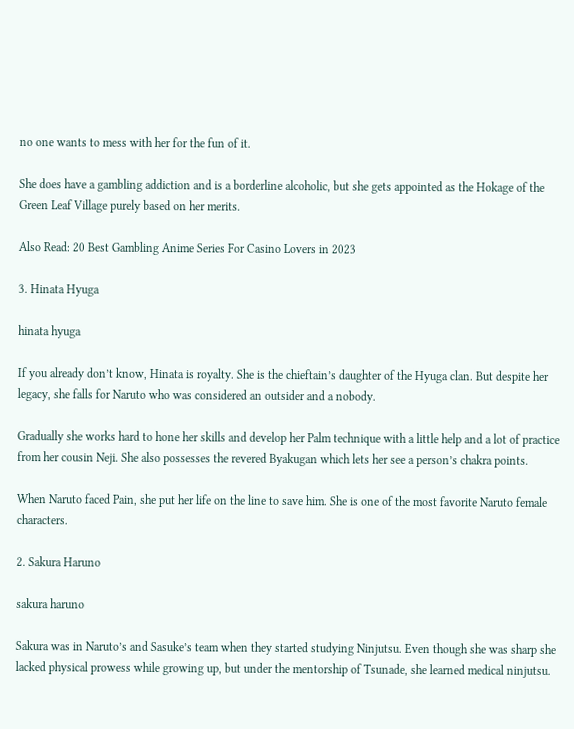no one wants to mess with her for the fun of it.

She does have a gambling addiction and is a borderline alcoholic, but she gets appointed as the Hokage of the Green Leaf Village purely based on her merits.

Also Read: 20 Best Gambling Anime Series For Casino Lovers in 2023

3. Hinata Hyuga

hinata hyuga

If you already don’t know, Hinata is royalty. She is the chieftain’s daughter of the Hyuga clan. But despite her legacy, she falls for Naruto who was considered an outsider and a nobody.

Gradually she works hard to hone her skills and develop her Palm technique with a little help and a lot of practice from her cousin Neji. She also possesses the revered Byakugan which lets her see a person’s chakra points.

When Naruto faced Pain, she put her life on the line to save him. She is one of the most favorite Naruto female characters.

2. Sakura Haruno

sakura haruno

Sakura was in Naruto’s and Sasuke’s team when they started studying Ninjutsu. Even though she was sharp she lacked physical prowess while growing up, but under the mentorship of Tsunade, she learned medical ninjutsu.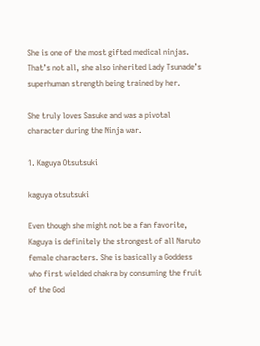She is one of the most gifted medical ninjas. That’s not all, she also inherited Lady Tsunade’s superhuman strength being trained by her.

She truly loves Sasuke and was a pivotal character during the Ninja war.

1. Kaguya Otsutsuki

kaguya otsutsuki

Even though she might not be a fan favorite, Kaguya is definitely the strongest of all Naruto female characters. She is basically a Goddess who first wielded chakra by consuming the fruit of the God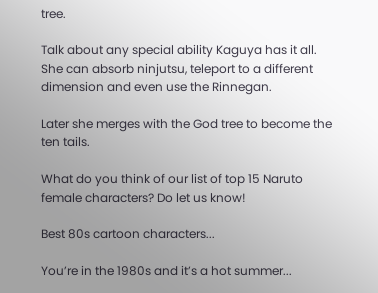tree.

Talk about any special ability Kaguya has it all. She can absorb ninjutsu, teleport to a different dimension and even use the Rinnegan.

Later she merges with the God tree to become the ten tails.

What do you think of our list of top 15 Naruto female characters? Do let us know!

Best 80s cartoon characters...

You’re in the 1980s and it’s a hot summer...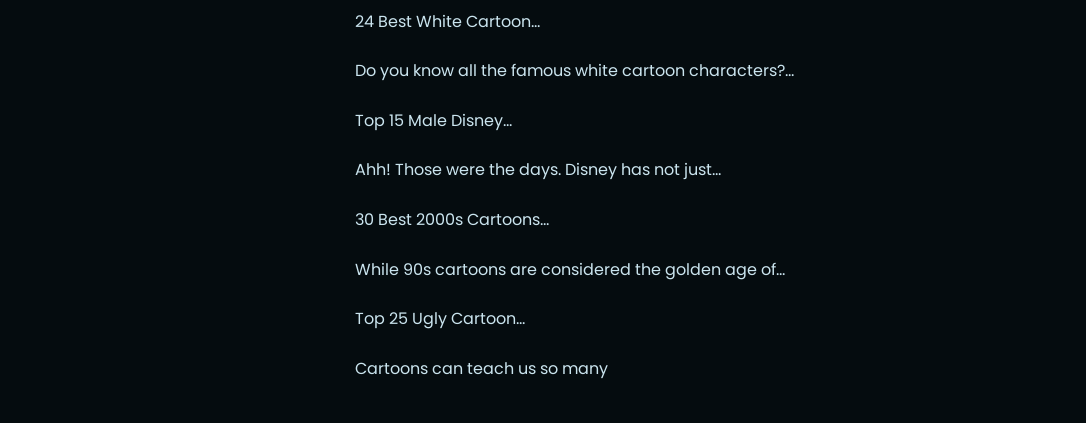24 Best White Cartoon...

Do you know all the famous white cartoon characters?...

Top 15 Male Disney...

Ahh! Those were the days. Disney has not just...

30 Best 2000s Cartoons...

While 90s cartoons are considered the golden age of...

Top 25 Ugly Cartoon...

Cartoons can teach us so many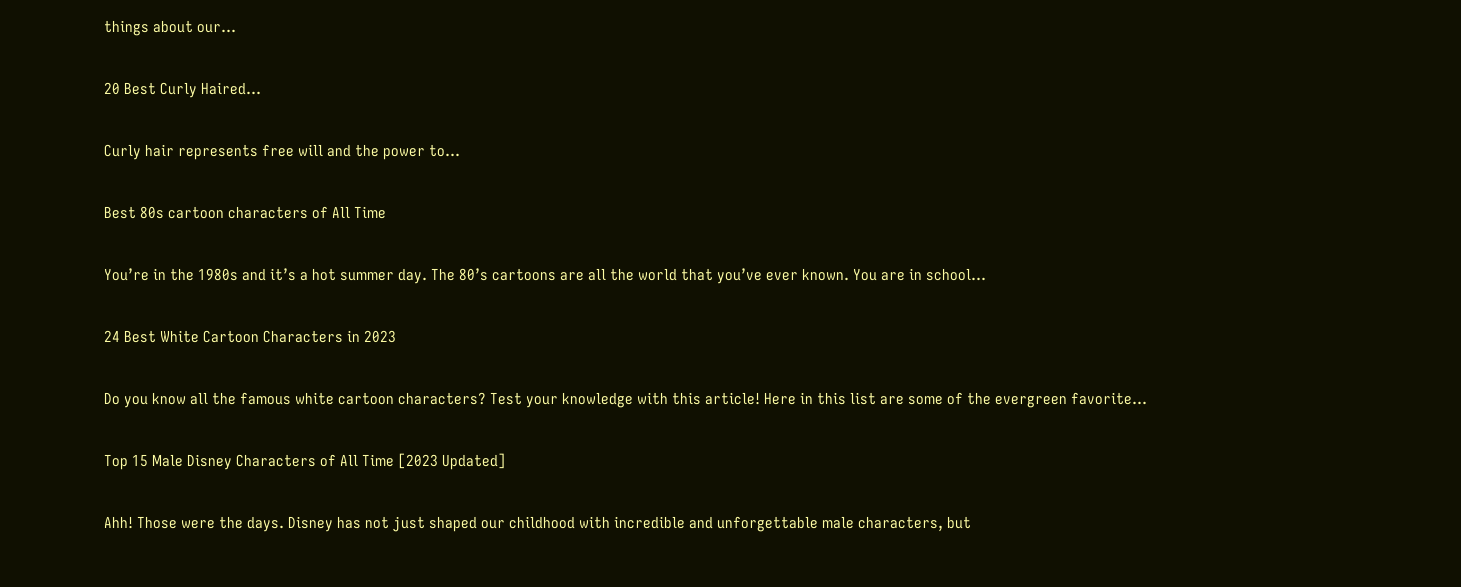things about our...

20 Best Curly Haired...

Curly hair represents free will and the power to...

Best 80s cartoon characters of All Time

You’re in the 1980s and it’s a hot summer day. The 80’s cartoons are all the world that you’ve ever known. You are in school...

24 Best White Cartoon Characters in 2023

Do you know all the famous white cartoon characters? Test your knowledge with this article! Here in this list are some of the evergreen favorite...

Top 15 Male Disney Characters of All Time [2023 Updated]

Ahh! Those were the days. Disney has not just shaped our childhood with incredible and unforgettable male characters, but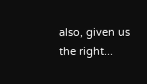also, given us the right...